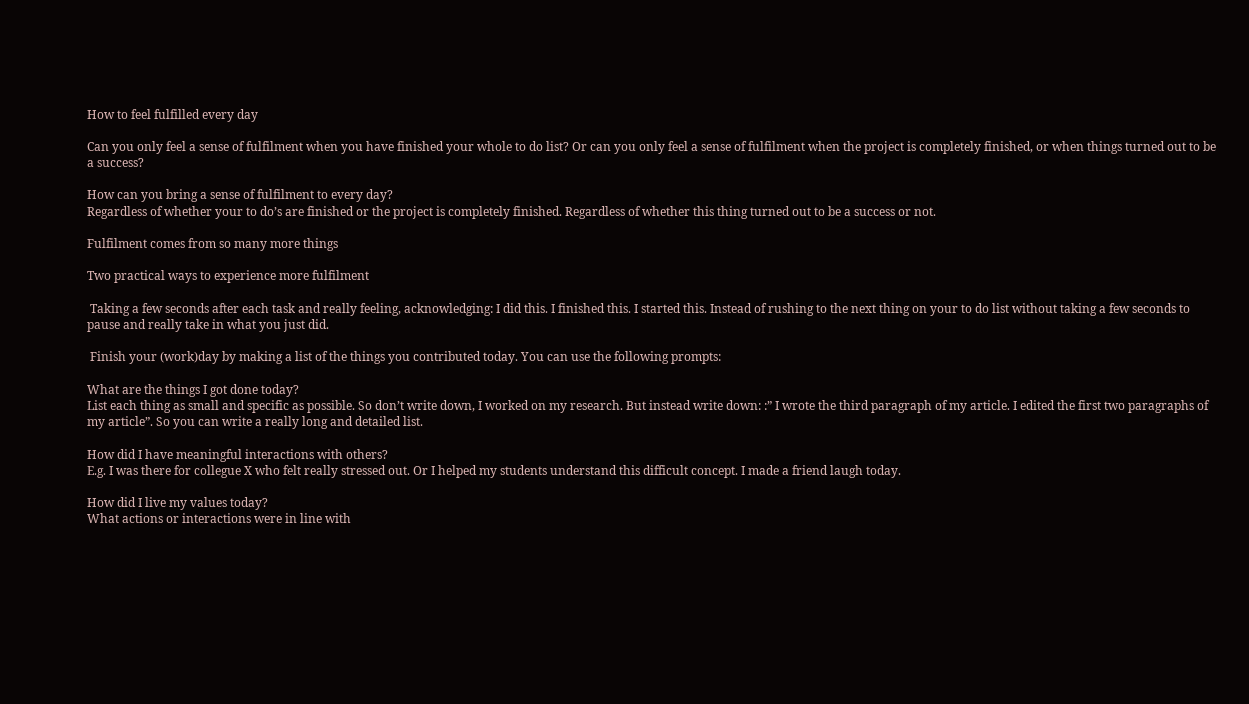How to feel fulfilled every day

Can you only feel a sense of fulfilment when you have finished your whole to do list? Or can you only feel a sense of fulfilment when the project is completely finished, or when things turned out to be a success?

How can you bring a sense of fulfilment to every day?
Regardless of whether your to do’s are finished or the project is completely finished. Regardless of whether this thing turned out to be a success or not.

Fulfilment comes from so many more things

Two practical ways to experience more fulfilment

 Taking a few seconds after each task and really feeling, acknowledging: I did this. I finished this. I started this. Instead of rushing to the next thing on your to do list without taking a few seconds to pause and really take in what you just did.

 Finish your (work)day by making a list of the things you contributed today. You can use the following prompts:

What are the things I got done today?
List each thing as small and specific as possible. So don’t write down, I worked on my research. But instead write down: :” I wrote the third paragraph of my article. I edited the first two paragraphs of my article”. So you can write a really long and detailed list.

How did I have meaningful interactions with others?
E.g. I was there for collegue X who felt really stressed out. Or I helped my students understand this difficult concept. I made a friend laugh today.

How did I live my values today?
What actions or interactions were in line with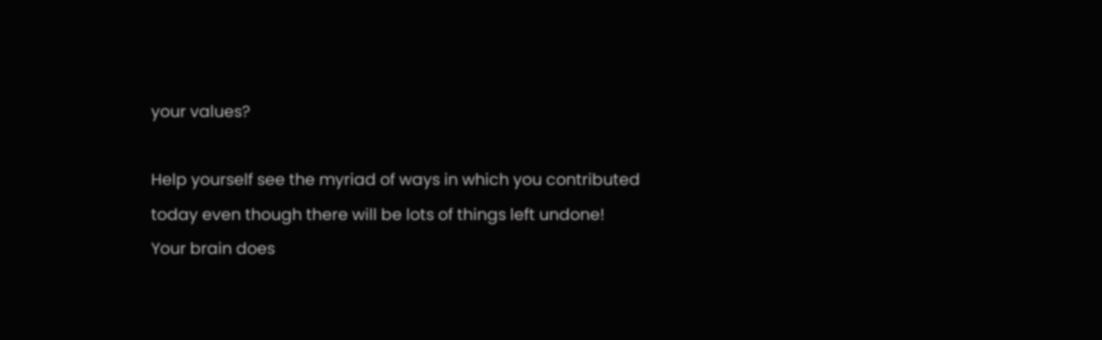your values?

Help yourself see the myriad of ways in which you contributed today even though there will be lots of things left undone!
Your brain does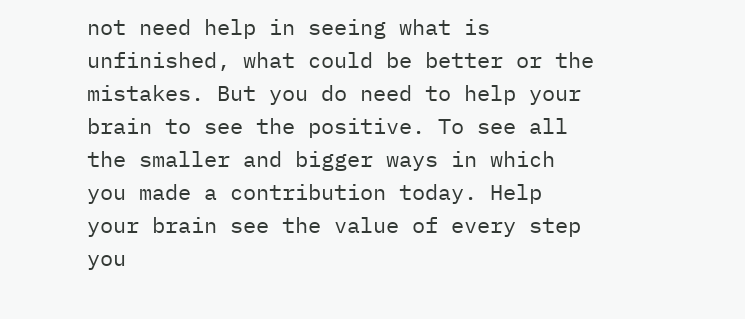not need help in seeing what is unfinished, what could be better or the mistakes. But you do need to help your brain to see the positive. To see all the smaller and bigger ways in which you made a contribution today. Help your brain see the value of every step you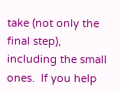take (not only the final step), including the small ones.  If you help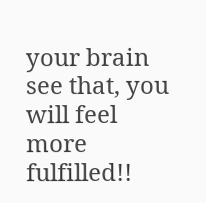your brain see that, you will feel more fulfilled!!